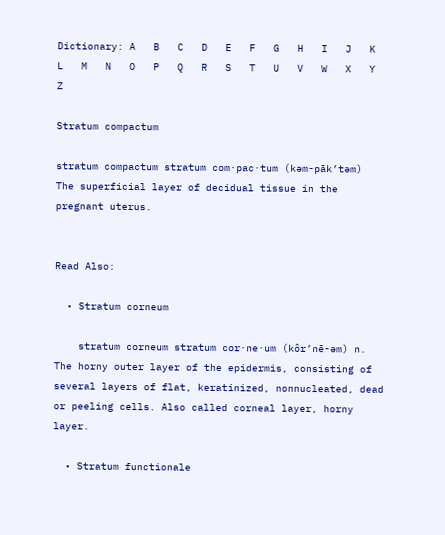Dictionary: A   B   C   D   E   F   G   H   I   J   K   L   M   N   O   P   Q   R   S   T   U   V   W   X   Y   Z

Stratum compactum

stratum compactum stratum com·pac·tum (kəm-pāk’təm)
The superficial layer of decidual tissue in the pregnant uterus.


Read Also:

  • Stratum corneum

    stratum corneum stratum cor·ne·um (kôr’nē-əm) n. The horny outer layer of the epidermis, consisting of several layers of flat, keratinized, nonnucleated, dead or peeling cells. Also called corneal layer, horny layer.

  • Stratum functionale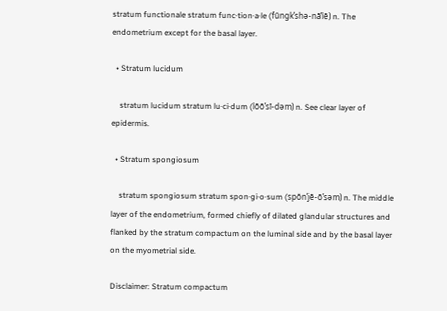stratum functionale stratum func·tion·a·le (fŭngk’shə-nā’lē) n. The endometrium except for the basal layer.

  • Stratum lucidum

    stratum lucidum stratum lu·ci·dum (lōō’sĭ-dəm) n. See clear layer of epidermis.

  • Stratum spongiosum

    stratum spongiosum stratum spon·gi·o·sum (spŏn’jē-ō’səm) n. The middle layer of the endometrium, formed chiefly of dilated glandular structures and flanked by the stratum compactum on the luminal side and by the basal layer on the myometrial side.

Disclaimer: Stratum compactum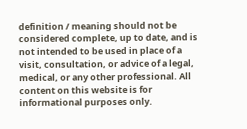definition / meaning should not be considered complete, up to date, and is not intended to be used in place of a visit, consultation, or advice of a legal, medical, or any other professional. All content on this website is for informational purposes only.